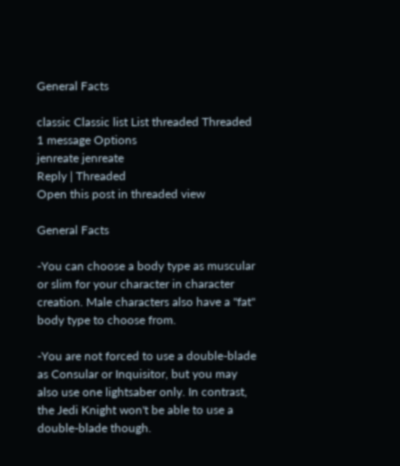General Facts

classic Classic list List threaded Threaded
1 message Options
jenreate jenreate
Reply | Threaded
Open this post in threaded view

General Facts

-You can choose a body type as muscular or slim for your character in character creation. Male characters also have a "fat" body type to choose from.

-You are not forced to use a double-blade as Consular or Inquisitor, but you may also use one lightsaber only. In contrast, the Jedi Knight won't be able to use a double-blade though.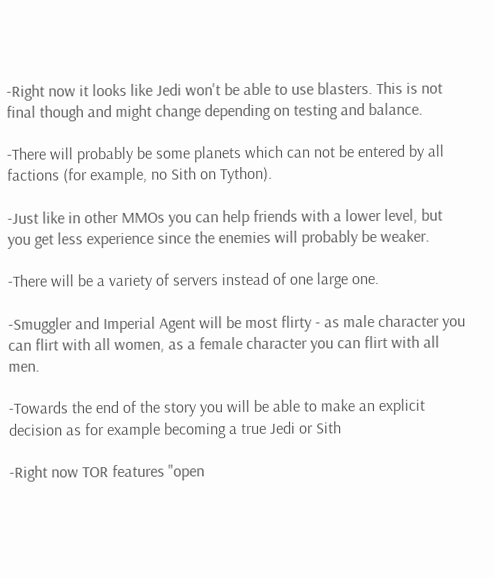-Right now it looks like Jedi won't be able to use blasters. This is not final though and might change depending on testing and balance.

-There will probably be some planets which can not be entered by all factions (for example, no Sith on Tython).

-Just like in other MMOs you can help friends with a lower level, but you get less experience since the enemies will probably be weaker.

-There will be a variety of servers instead of one large one.

-Smuggler and Imperial Agent will be most flirty - as male character you can flirt with all women, as a female character you can flirt with all men.

-Towards the end of the story you will be able to make an explicit decision as for example becoming a true Jedi or Sith

-Right now TOR features "open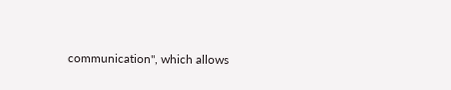communication", which allows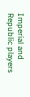Imperial and Republic players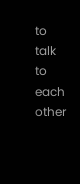to talk to each other